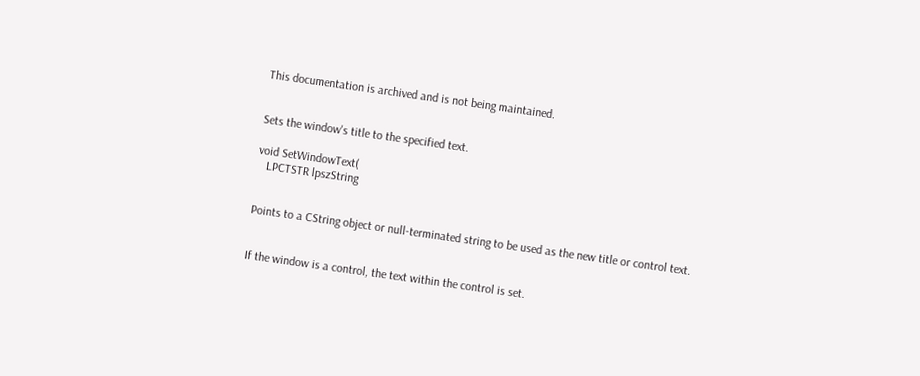This documentation is archived and is not being maintained.


Sets the window's title to the specified text.

void SetWindowText(
   LPCTSTR lpszString


Points to a CString object or null-terminated string to be used as the new title or control text.


If the window is a control, the text within the control is set.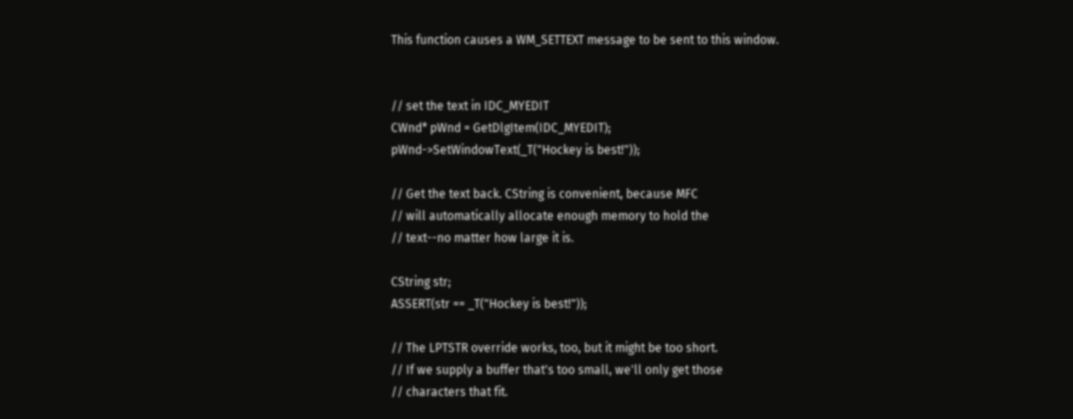This function causes a WM_SETTEXT message to be sent to this window.


// set the text in IDC_MYEDIT
CWnd* pWnd = GetDlgItem(IDC_MYEDIT);
pWnd->SetWindowText(_T("Hockey is best!"));

// Get the text back. CString is convenient, because MFC
// will automatically allocate enough memory to hold the
// text--no matter how large it is.

CString str;
ASSERT(str == _T("Hockey is best!"));

// The LPTSTR override works, too, but it might be too short.
// If we supply a buffer that's too small, we'll only get those
// characters that fit.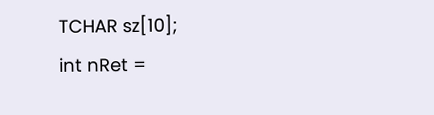TCHAR sz[10];
int nRet =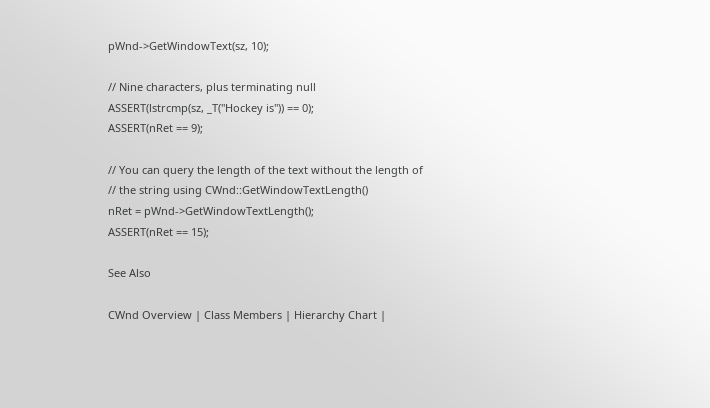pWnd->GetWindowText(sz, 10);

// Nine characters, plus terminating null
ASSERT(lstrcmp(sz, _T("Hockey is")) == 0);
ASSERT(nRet == 9);

// You can query the length of the text without the length of
// the string using CWnd::GetWindowTextLength()
nRet = pWnd->GetWindowTextLength();
ASSERT(nRet == 15);

See Also

CWnd Overview | Class Members | Hierarchy Chart |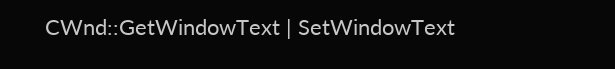CWnd::GetWindowText | SetWindowText